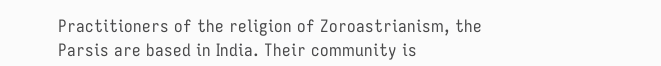Practitioners of the religion of Zoroastrianism, the Parsis are based in India. Their community is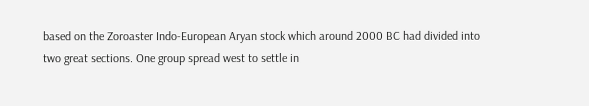based on the Zoroaster Indo-European Aryan stock which around 2000 BC had divided into two great sections. One group spread west to settle in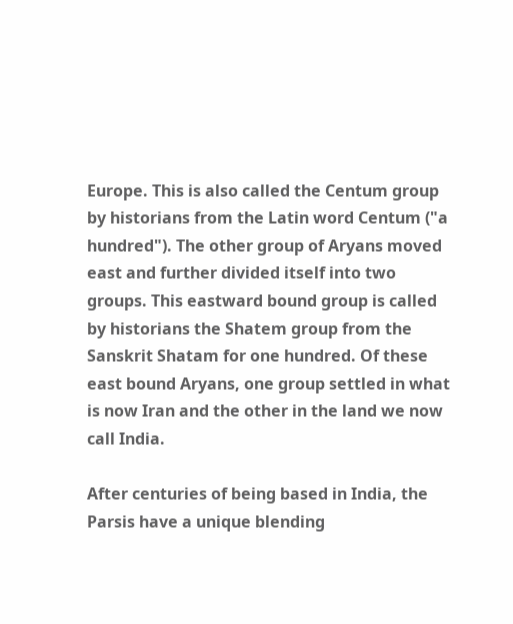Europe. This is also called the Centum group by historians from the Latin word Centum ("a hundred"). The other group of Aryans moved east and further divided itself into two groups. This eastward bound group is called by historians the Shatem group from the Sanskrit Shatam for one hundred. Of these east bound Aryans, one group settled in what is now Iran and the other in the land we now call India.

After centuries of being based in India, the Parsis have a unique blending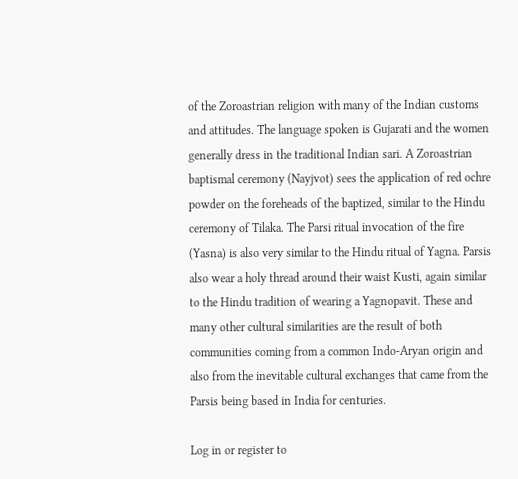of the Zoroastrian religion with many of the Indian customs and attitudes. The language spoken is Gujarati and the women generally dress in the traditional Indian sari. A Zoroastrian baptismal ceremony (Nayjvot) sees the application of red ochre powder on the foreheads of the baptized, similar to the Hindu ceremony of Tilaka. The Parsi ritual invocation of the fire (Yasna) is also very similar to the Hindu ritual of Yagna. Parsis also wear a holy thread around their waist Kusti, again similar to the Hindu tradition of wearing a Yagnopavit. These and many other cultural similarities are the result of both communities coming from a common Indo-Aryan origin and also from the inevitable cultural exchanges that came from the Parsis being based in India for centuries.

Log in or register to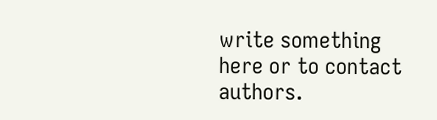write something here or to contact authors.